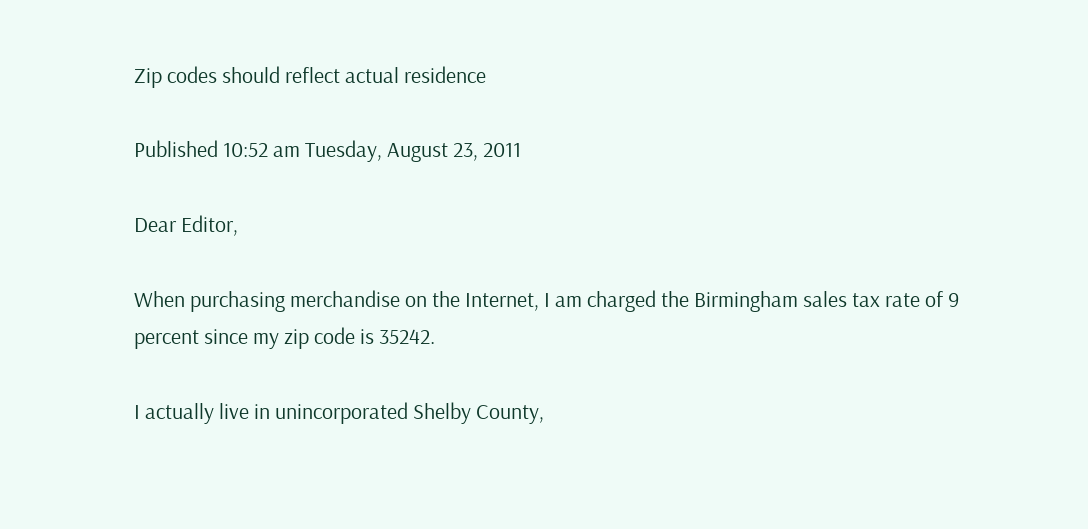Zip codes should reflect actual residence

Published 10:52 am Tuesday, August 23, 2011

Dear Editor,

When purchasing merchandise on the Internet, I am charged the Birmingham sales tax rate of 9 percent since my zip code is 35242.

I actually live in unincorporated Shelby County,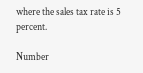where the sales tax rate is 5 percent.

Number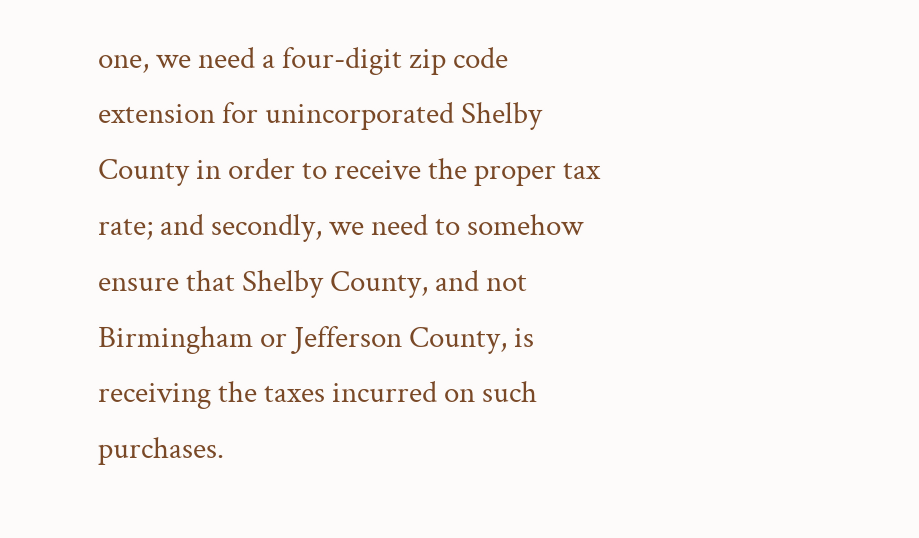one, we need a four-digit zip code extension for unincorporated Shelby County in order to receive the proper tax rate; and secondly, we need to somehow ensure that Shelby County, and not Birmingham or Jefferson County, is receiving the taxes incurred on such purchases.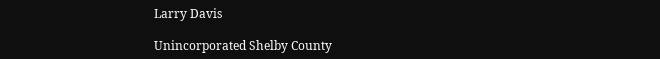Larry Davis

Unincorporated Shelby County